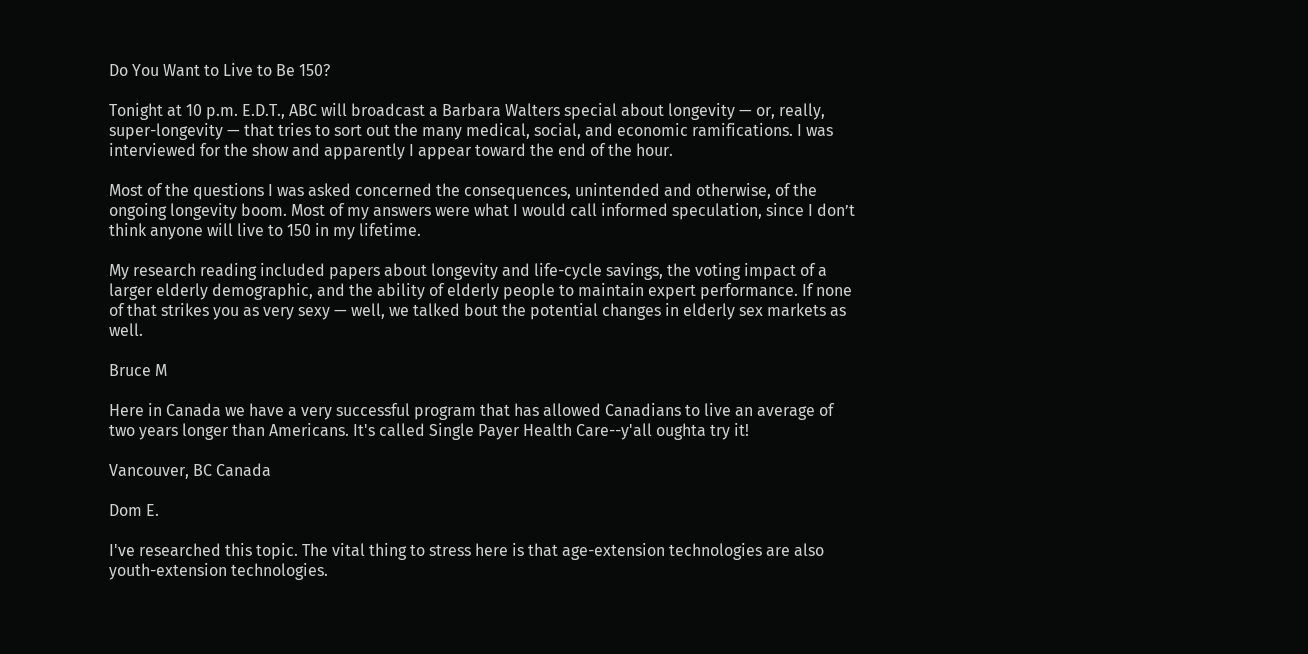Do You Want to Live to Be 150?

Tonight at 10 p.m. E.D.T., ABC will broadcast a Barbara Walters special about longevity — or, really, super-longevity — that tries to sort out the many medical, social, and economic ramifications. I was interviewed for the show and apparently I appear toward the end of the hour.

Most of the questions I was asked concerned the consequences, unintended and otherwise, of the ongoing longevity boom. Most of my answers were what I would call informed speculation, since I don’t think anyone will live to 150 in my lifetime.

My research reading included papers about longevity and life-cycle savings, the voting impact of a larger elderly demographic, and the ability of elderly people to maintain expert performance. If none of that strikes you as very sexy — well, we talked bout the potential changes in elderly sex markets as well.

Bruce M

Here in Canada we have a very successful program that has allowed Canadians to live an average of two years longer than Americans. It's called Single Payer Health Care--y'all oughta try it!

Vancouver, BC Canada

Dom E.

I've researched this topic. The vital thing to stress here is that age-extension technologies are also youth-extension technologies.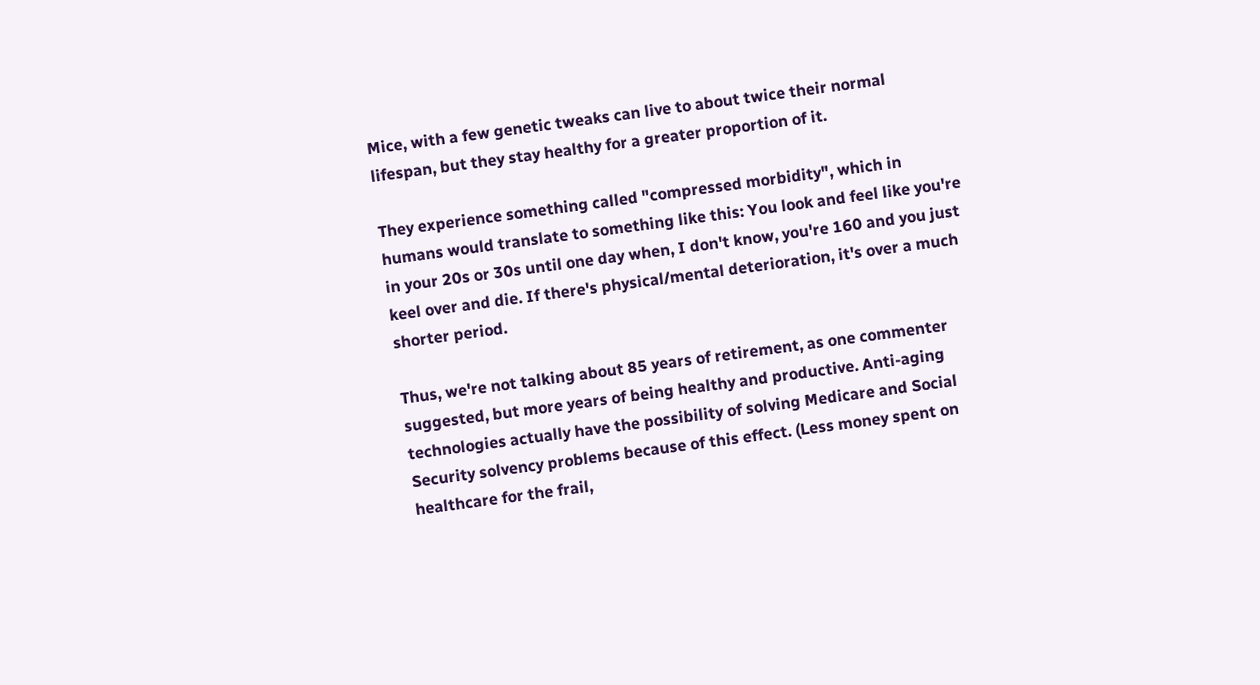Mice, with a few genetic tweaks can live to about twice their normal lifespan, but they stay healthy for a greater proportion of it.

They experience something called "compressed morbidity", which in humans would translate to something like this: You look and feel like you're in your 20s or 30s until one day when, I don't know, you're 160 and you just keel over and die. If there's physical/mental deterioration, it's over a much shorter period.

Thus, we're not talking about 85 years of retirement, as one commenter suggested, but more years of being healthy and productive. Anti-aging technologies actually have the possibility of solving Medicare and Social Security solvency problems because of this effect. (Less money spent on healthcare for the frail,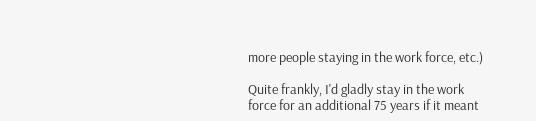more people staying in the work force, etc.)

Quite frankly, I'd gladly stay in the work force for an additional 75 years if it meant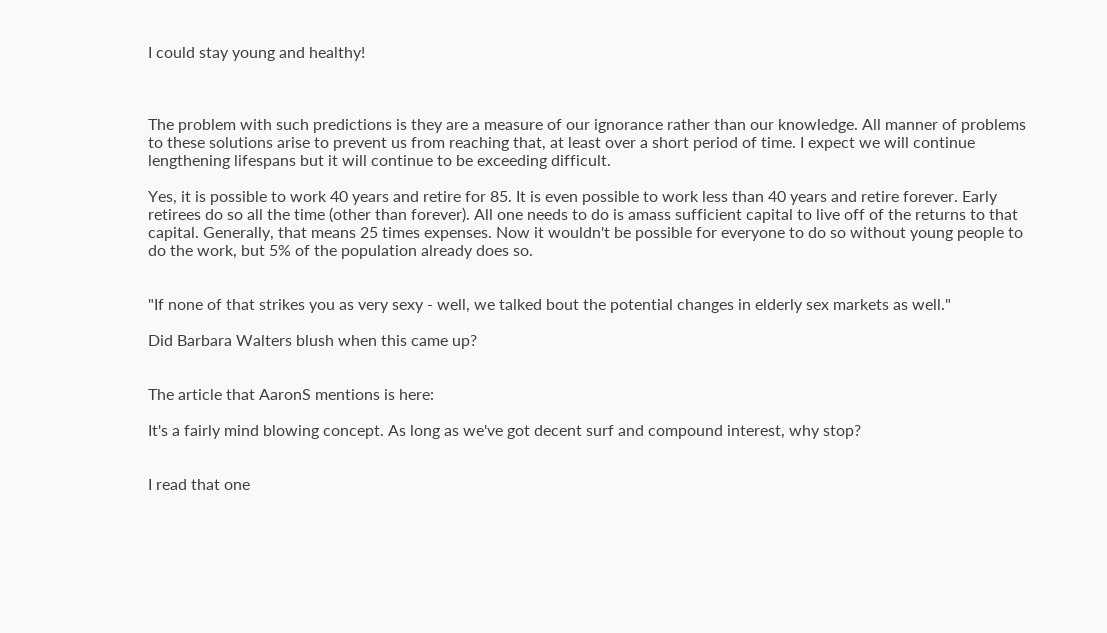I could stay young and healthy!



The problem with such predictions is they are a measure of our ignorance rather than our knowledge. All manner of problems to these solutions arise to prevent us from reaching that, at least over a short period of time. I expect we will continue lengthening lifespans but it will continue to be exceeding difficult.

Yes, it is possible to work 40 years and retire for 85. It is even possible to work less than 40 years and retire forever. Early retirees do so all the time (other than forever). All one needs to do is amass sufficient capital to live off of the returns to that capital. Generally, that means 25 times expenses. Now it wouldn't be possible for everyone to do so without young people to do the work, but 5% of the population already does so.


"If none of that strikes you as very sexy - well, we talked bout the potential changes in elderly sex markets as well."

Did Barbara Walters blush when this came up?


The article that AaronS mentions is here:

It's a fairly mind blowing concept. As long as we've got decent surf and compound interest, why stop?


I read that one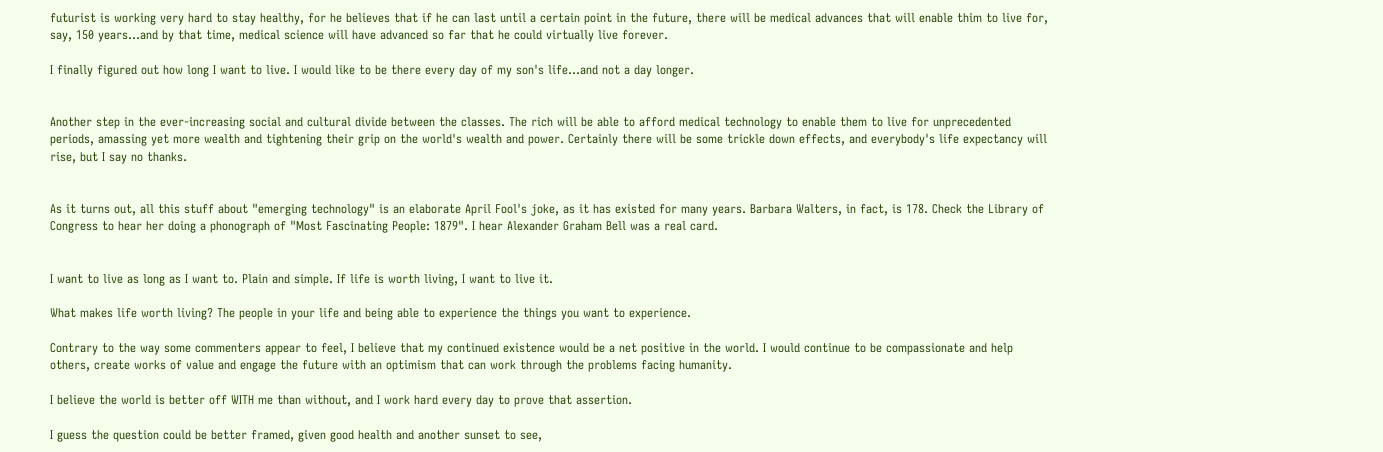futurist is working very hard to stay healthy, for he believes that if he can last until a certain point in the future, there will be medical advances that will enable thim to live for, say, 150 years...and by that time, medical science will have advanced so far that he could virtually live forever.

I finally figured out how long I want to live. I would like to be there every day of my son's life...and not a day longer.


Another step in the ever-increasing social and cultural divide between the classes. The rich will be able to afford medical technology to enable them to live for unprecedented periods, amassing yet more wealth and tightening their grip on the world's wealth and power. Certainly there will be some trickle down effects, and everybody's life expectancy will rise, but I say no thanks.


As it turns out, all this stuff about "emerging technology" is an elaborate April Fool's joke, as it has existed for many years. Barbara Walters, in fact, is 178. Check the Library of Congress to hear her doing a phonograph of "Most Fascinating People: 1879". I hear Alexander Graham Bell was a real card.


I want to live as long as I want to. Plain and simple. If life is worth living, I want to live it.

What makes life worth living? The people in your life and being able to experience the things you want to experience.

Contrary to the way some commenters appear to feel, I believe that my continued existence would be a net positive in the world. I would continue to be compassionate and help others, create works of value and engage the future with an optimism that can work through the problems facing humanity.

I believe the world is better off WITH me than without, and I work hard every day to prove that assertion.

I guess the question could be better framed, given good health and another sunset to see,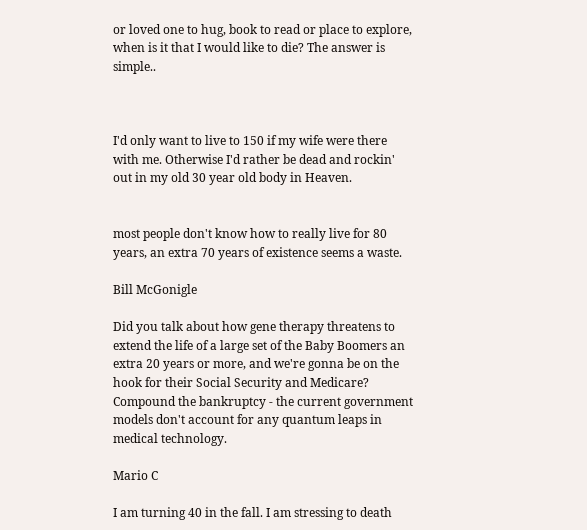or loved one to hug, book to read or place to explore, when is it that I would like to die? The answer is simple..



I'd only want to live to 150 if my wife were there with me. Otherwise I'd rather be dead and rockin' out in my old 30 year old body in Heaven.


most people don't know how to really live for 80 years, an extra 70 years of existence seems a waste.

Bill McGonigle

Did you talk about how gene therapy threatens to extend the life of a large set of the Baby Boomers an extra 20 years or more, and we're gonna be on the hook for their Social Security and Medicare? Compound the bankruptcy - the current government models don't account for any quantum leaps in medical technology.

Mario C

I am turning 40 in the fall. I am stressing to death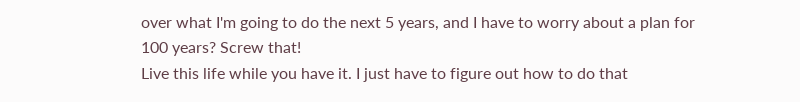over what I'm going to do the next 5 years, and I have to worry about a plan for 100 years? Screw that!
Live this life while you have it. I just have to figure out how to do that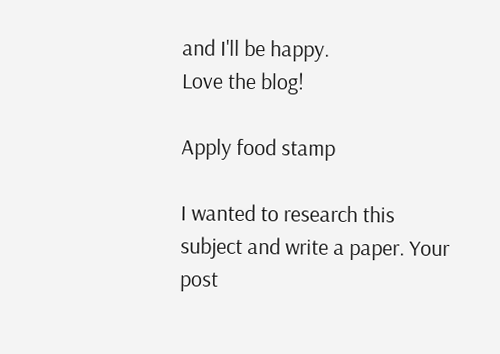and I'll be happy.
Love the blog!

Apply food stamp

I wanted to research this subject and write a paper. Your post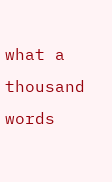what a thousand words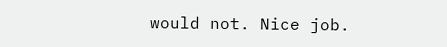would not. Nice job.